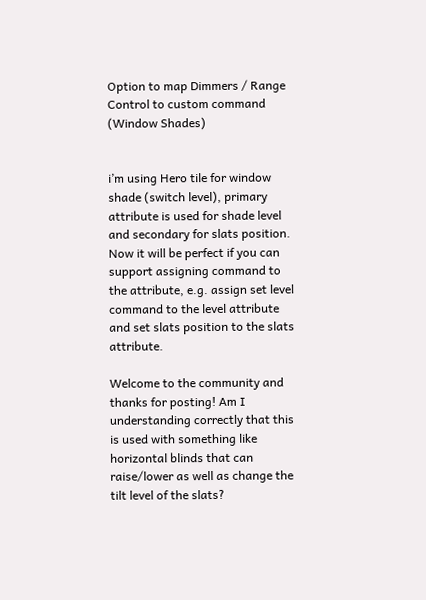Option to map Dimmers / Range Control to custom command (Window Shades)


i’m using Hero tile for window shade (switch level), primary attribute is used for shade level and secondary for slats position. Now it will be perfect if you can support assigning command to the attribute, e.g. assign set level command to the level attribute and set slats position to the slats attribute.

Welcome to the community and thanks for posting! Am I understanding correctly that this is used with something like horizontal blinds that can raise/lower as well as change the tilt level of the slats?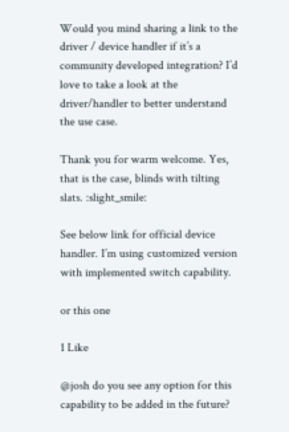Would you mind sharing a link to the driver / device handler if it’s a community developed integration? I’d love to take a look at the driver/handler to better understand the use case.

Thank you for warm welcome. Yes, that is the case, blinds with tilting slats. :slight_smile:

See below link for official device handler. I’m using customized version with implemented switch capability.

or this one

1 Like

@josh do you see any option for this capability to be added in the future?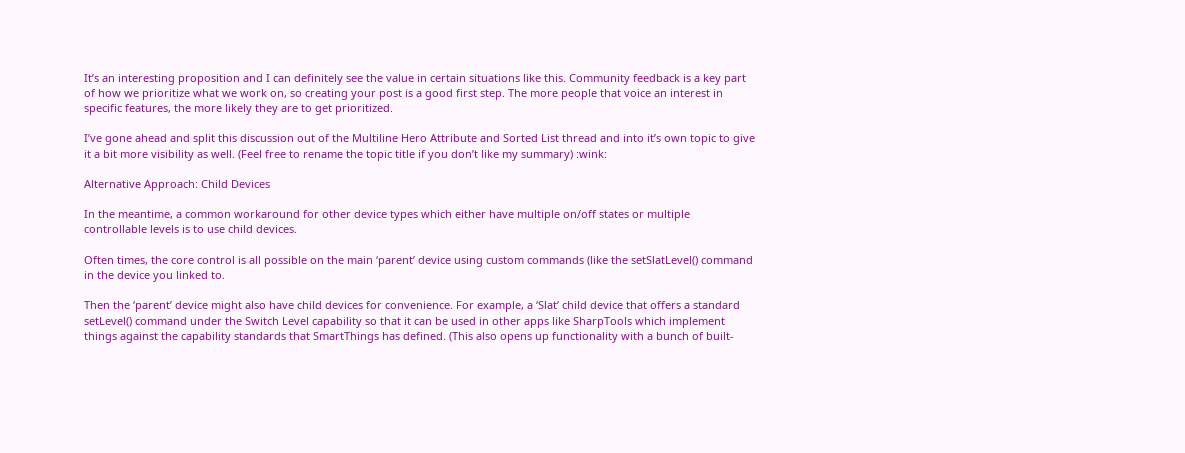It’s an interesting proposition and I can definitely see the value in certain situations like this. Community feedback is a key part of how we prioritize what we work on, so creating your post is a good first step. The more people that voice an interest in specific features, the more likely they are to get prioritized.

I’ve gone ahead and split this discussion out of the Multiline Hero Attribute and Sorted List thread and into it’s own topic to give it a bit more visibility as well. (Feel free to rename the topic title if you don’t like my summary) :wink:

Alternative Approach: Child Devices

In the meantime, a common workaround for other device types which either have multiple on/off states or multiple controllable levels is to use child devices.

Often times, the core control is all possible on the main ‘parent’ device using custom commands (like the setSlatLevel() command in the device you linked to.

Then the ‘parent’ device might also have child devices for convenience. For example, a ‘Slat’ child device that offers a standard setLevel() command under the Switch Level capability so that it can be used in other apps like SharpTools which implement things against the capability standards that SmartThings has defined. (This also opens up functionality with a bunch of built-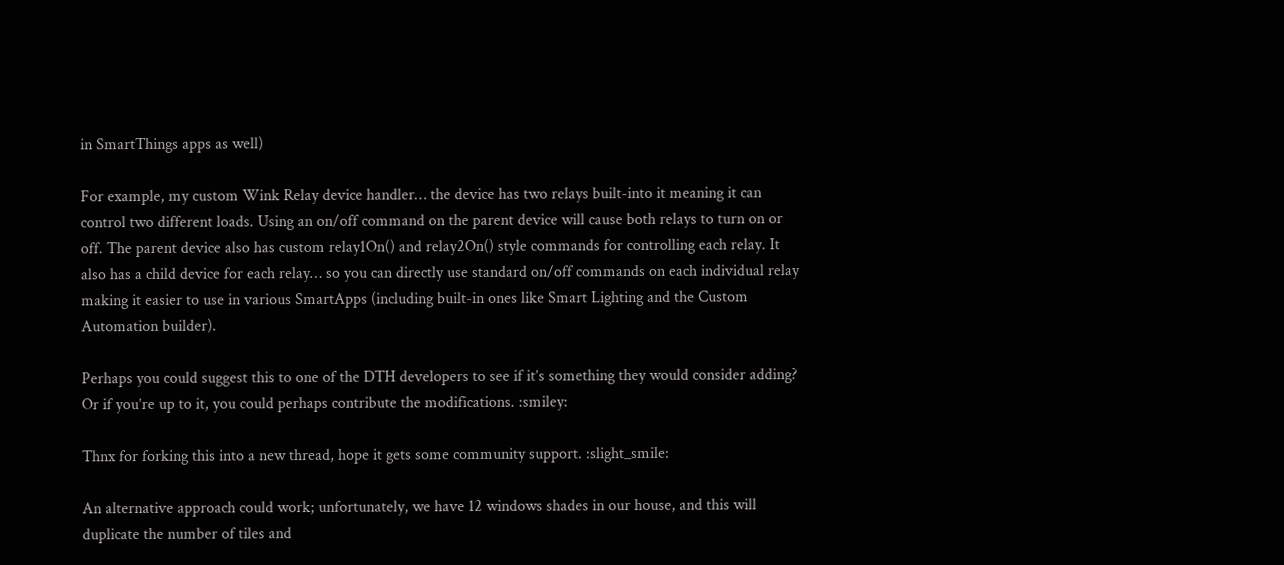in SmartThings apps as well)

For example, my custom Wink Relay device handler… the device has two relays built-into it meaning it can control two different loads. Using an on/off command on the parent device will cause both relays to turn on or off. The parent device also has custom relay1On() and relay2On() style commands for controlling each relay. It also has a child device for each relay… so you can directly use standard on/off commands on each individual relay making it easier to use in various SmartApps (including built-in ones like Smart Lighting and the Custom Automation builder).

Perhaps you could suggest this to one of the DTH developers to see if it’s something they would consider adding? Or if you’re up to it, you could perhaps contribute the modifications. :smiley:

Thnx for forking this into a new thread, hope it gets some community support. :slight_smile:

An alternative approach could work; unfortunately, we have 12 windows shades in our house, and this will duplicate the number of tiles and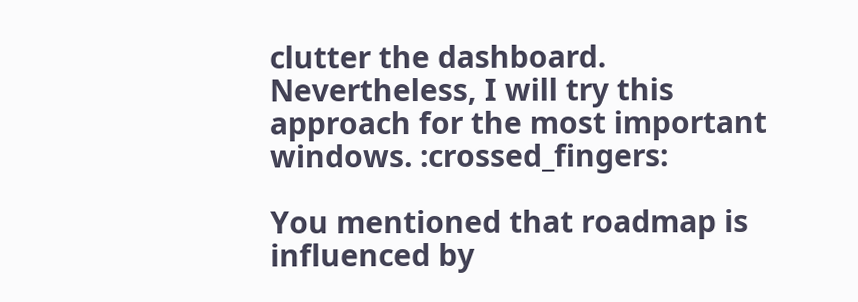clutter the dashboard. Nevertheless, I will try this approach for the most important windows. :crossed_fingers:

You mentioned that roadmap is influenced by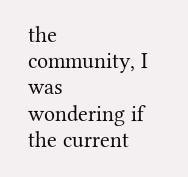the community, I was wondering if the current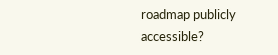roadmap publicly accessible?